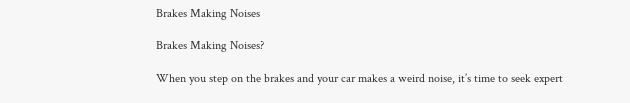Brakes Making Noises

Brakes Making Noises?

When you step on the brakes and your car makes a weird noise, it’s time to seek expert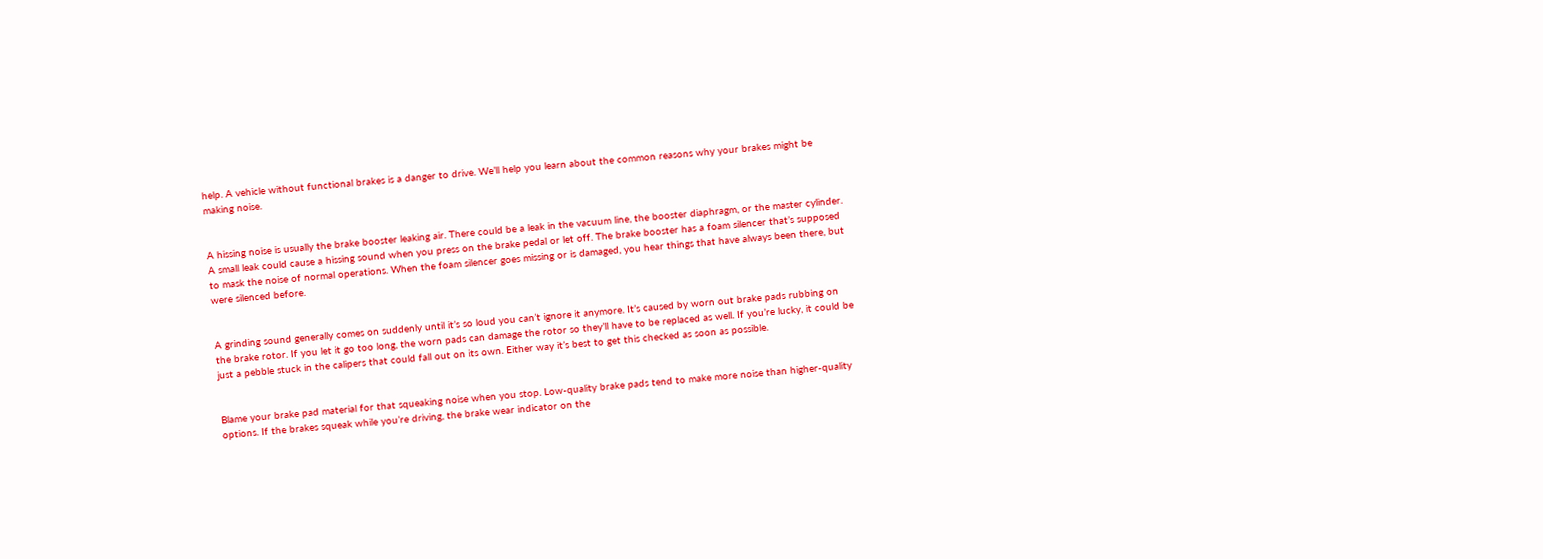help. A vehicle without functional brakes is a danger to drive. We’ll help you learn about the common reasons why your brakes might be making noise.


A hissing noise is usually the brake booster leaking air. There could be a leak in the vacuum line, the booster diaphragm, or the master cylinder. A small leak could cause a hissing sound when you press on the brake pedal or let off. The brake booster has a foam silencer that’s supposed to mask the noise of normal operations. When the foam silencer goes missing or is damaged, you hear things that have always been there, but were silenced before.


A grinding sound generally comes on suddenly until it’s so loud you can’t ignore it anymore. It’s caused by worn out brake pads rubbing on the brake rotor. If you let it go too long, the worn pads can damage the rotor so they’ll have to be replaced as well. If you’re lucky, it could be just a pebble stuck in the calipers that could fall out on its own. Either way it’s best to get this checked as soon as possible.


Blame your brake pad material for that squeaking noise when you stop. Low-quality brake pads tend to make more noise than higher-quality options. If the brakes squeak while you’re driving, the brake wear indicator on the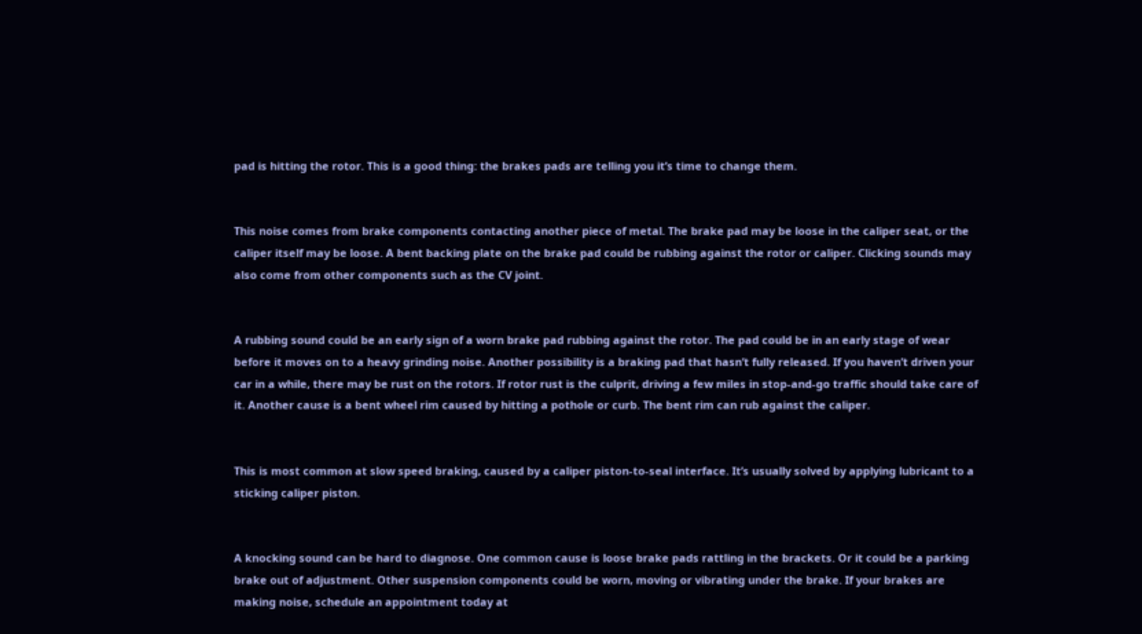pad is hitting the rotor. This is a good thing: the brakes pads are telling you it’s time to change them.


This noise comes from brake components contacting another piece of metal. The brake pad may be loose in the caliper seat, or the caliper itself may be loose. A bent backing plate on the brake pad could be rubbing against the rotor or caliper. Clicking sounds may also come from other components such as the CV joint.


A rubbing sound could be an early sign of a worn brake pad rubbing against the rotor. The pad could be in an early stage of wear before it moves on to a heavy grinding noise. Another possibility is a braking pad that hasn’t fully released. If you haven’t driven your car in a while, there may be rust on the rotors. If rotor rust is the culprit, driving a few miles in stop-and-go traffic should take care of it. Another cause is a bent wheel rim caused by hitting a pothole or curb. The bent rim can rub against the caliper.


This is most common at slow speed braking, caused by a caliper piston-to-seal interface. It’s usually solved by applying lubricant to a sticking caliper piston.


A knocking sound can be hard to diagnose. One common cause is loose brake pads rattling in the brackets. Or it could be a parking brake out of adjustment. Other suspension components could be worn, moving or vibrating under the brake. If your brakes are making noise, schedule an appointment today at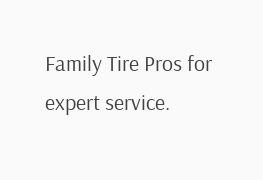Family Tire Pros for expert service.